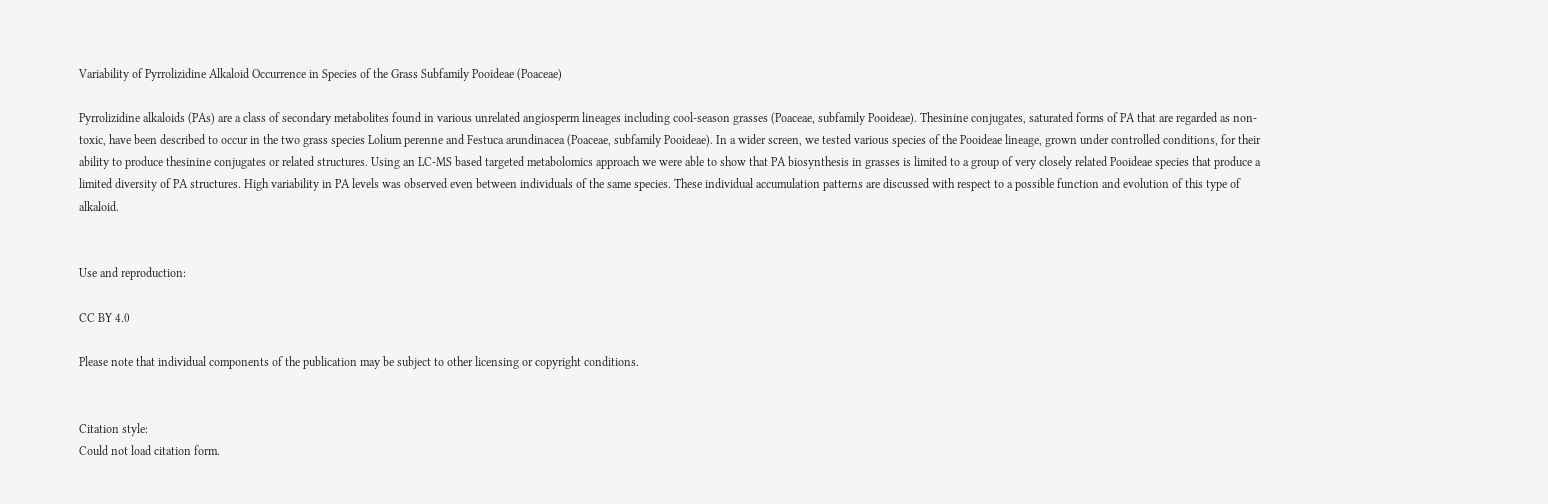Variability of Pyrrolizidine Alkaloid Occurrence in Species of the Grass Subfamily Pooideae (Poaceae)

Pyrrolizidine alkaloids (PAs) are a class of secondary metabolites found in various unrelated angiosperm lineages including cool-season grasses (Poaceae, subfamily Pooideae). Thesinine conjugates, saturated forms of PA that are regarded as non-toxic, have been described to occur in the two grass species Lolium perenne and Festuca arundinacea (Poaceae, subfamily Pooideae). In a wider screen, we tested various species of the Pooideae lineage, grown under controlled conditions, for their ability to produce thesinine conjugates or related structures. Using an LC-MS based targeted metabolomics approach we were able to show that PA biosynthesis in grasses is limited to a group of very closely related Pooideae species that produce a limited diversity of PA structures. High variability in PA levels was observed even between individuals of the same species. These individual accumulation patterns are discussed with respect to a possible function and evolution of this type of alkaloid.


Use and reproduction:

CC BY 4.0

Please note that individual components of the publication may be subject to other licensing or copyright conditions.


Citation style:
Could not load citation form.